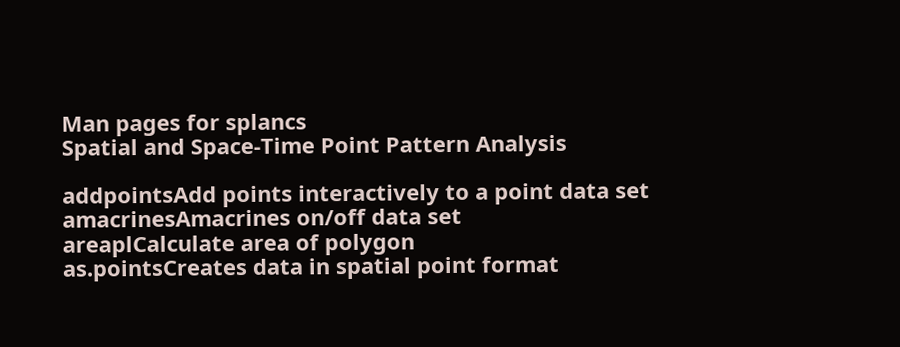Man pages for splancs
Spatial and Space-Time Point Pattern Analysis

addpointsAdd points interactively to a point data set
amacrinesAmacrines on/off data set
areaplCalculate area of polygon
as.pointsCreates data in spatial point format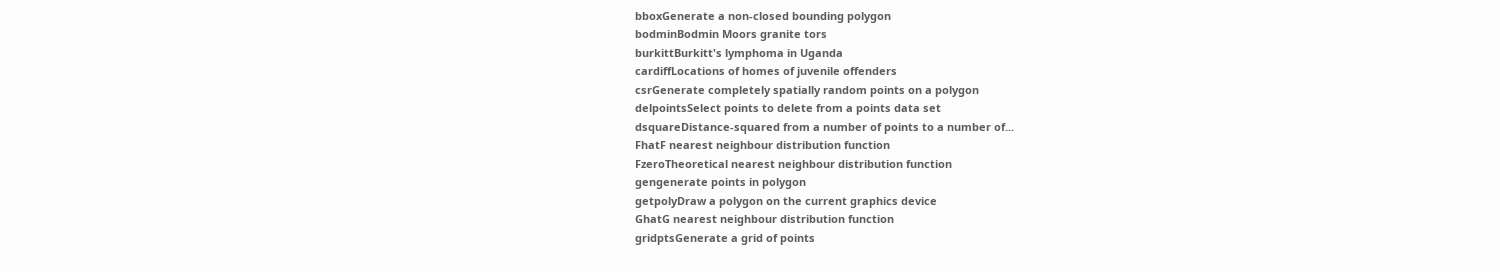bboxGenerate a non-closed bounding polygon
bodminBodmin Moors granite tors
burkittBurkitt's lymphoma in Uganda
cardiffLocations of homes of juvenile offenders
csrGenerate completely spatially random points on a polygon
delpointsSelect points to delete from a points data set
dsquareDistance-squared from a number of points to a number of...
FhatF nearest neighbour distribution function
FzeroTheoretical nearest neighbour distribution function
gengenerate points in polygon
getpolyDraw a polygon on the current graphics device
GhatG nearest neighbour distribution function
gridptsGenerate a grid of points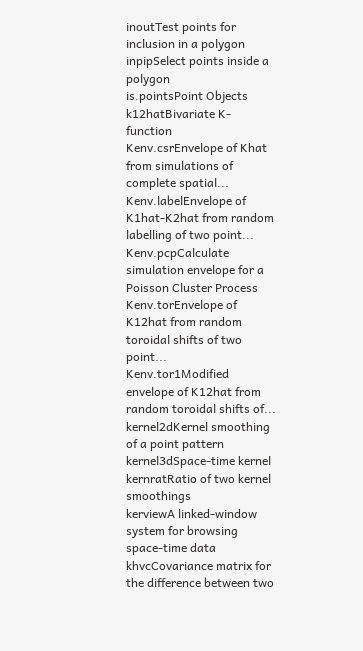inoutTest points for inclusion in a polygon
inpipSelect points inside a polygon
is.pointsPoint Objects
k12hatBivariate K-function
Kenv.csrEnvelope of Khat from simulations of complete spatial...
Kenv.labelEnvelope of K1hat-K2hat from random labelling of two point...
Kenv.pcpCalculate simulation envelope for a Poisson Cluster Process
Kenv.torEnvelope of K12hat from random toroidal shifts of two point...
Kenv.tor1Modified envelope of K12hat from random toroidal shifts of...
kernel2dKernel smoothing of a point pattern
kernel3dSpace-time kernel
kernratRatio of two kernel smoothings
kerviewA linked-window system for browsing space-time data
khvcCovariance matrix for the difference between two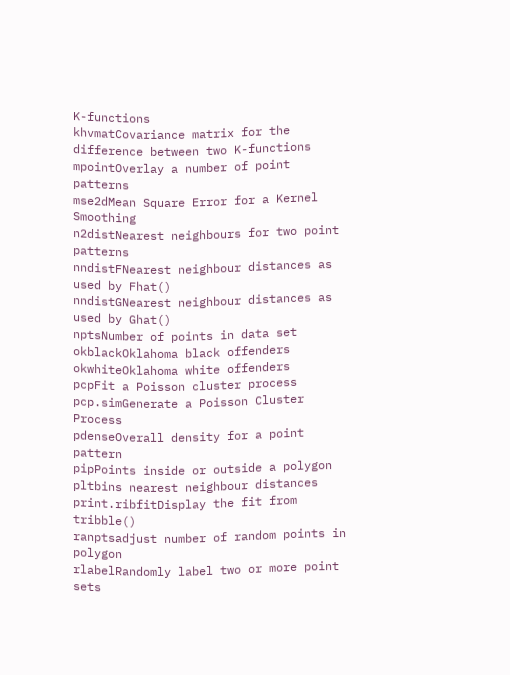K-functions
khvmatCovariance matrix for the difference between two K-functions
mpointOverlay a number of point patterns
mse2dMean Square Error for a Kernel Smoothing
n2distNearest neighbours for two point patterns
nndistFNearest neighbour distances as used by Fhat()
nndistGNearest neighbour distances as used by Ghat()
nptsNumber of points in data set
okblackOklahoma black offenders
okwhiteOklahoma white offenders
pcpFit a Poisson cluster process
pcp.simGenerate a Poisson Cluster Process
pdenseOverall density for a point pattern
pipPoints inside or outside a polygon
pltbins nearest neighbour distances
print.ribfitDisplay the fit from tribble()
ranptsadjust number of random points in polygon
rlabelRandomly label two or more point sets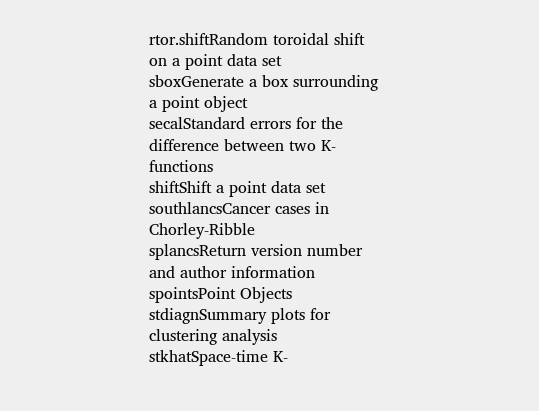rtor.shiftRandom toroidal shift on a point data set
sboxGenerate a box surrounding a point object
secalStandard errors for the difference between two K-functions
shiftShift a point data set
southlancsCancer cases in Chorley-Ribble
splancsReturn version number and author information
spointsPoint Objects
stdiagnSummary plots for clustering analysis
stkhatSpace-time K-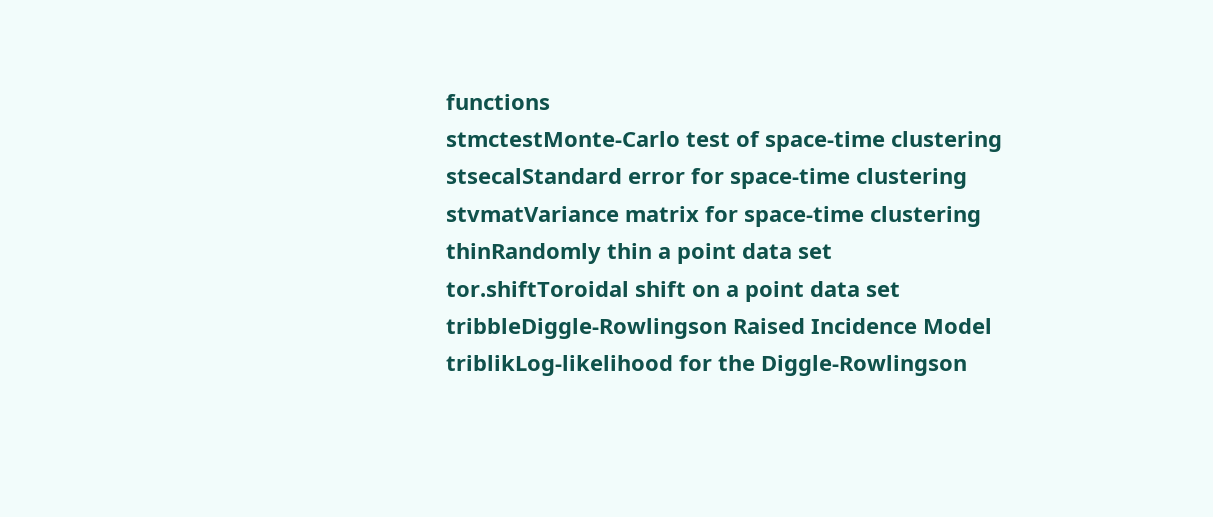functions
stmctestMonte-Carlo test of space-time clustering
stsecalStandard error for space-time clustering
stvmatVariance matrix for space-time clustering
thinRandomly thin a point data set
tor.shiftToroidal shift on a point data set
tribbleDiggle-Rowlingson Raised Incidence Model
triblikLog-likelihood for the Diggle-Rowlingson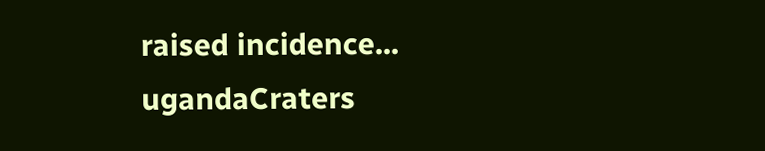raised incidence...
ugandaCraters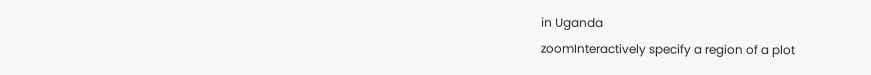in Uganda
zoomInteractively specify a region of a plot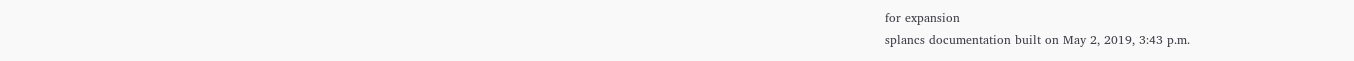for expansion
splancs documentation built on May 2, 2019, 3:43 p.m.